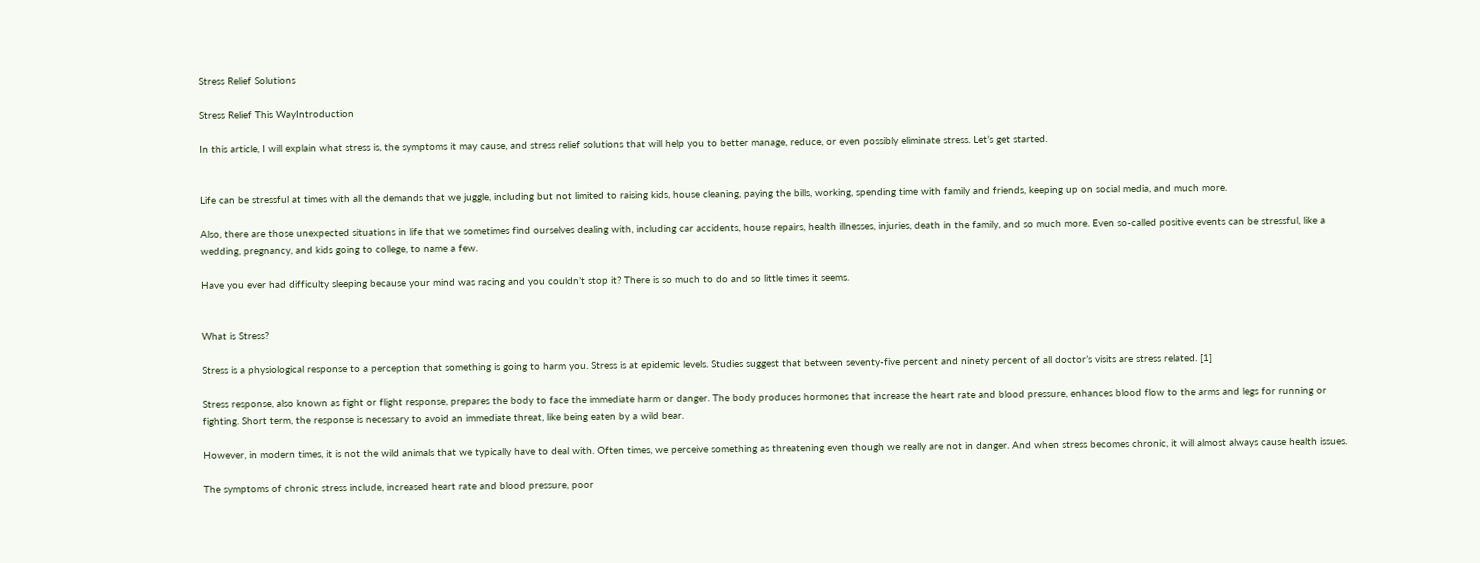Stress Relief Solutions

Stress Relief This WayIntroduction

In this article, I will explain what stress is, the symptoms it may cause, and stress relief solutions that will help you to better manage, reduce, or even possibly eliminate stress. Let’s get started.


Life can be stressful at times with all the demands that we juggle, including but not limited to raising kids, house cleaning, paying the bills, working, spending time with family and friends, keeping up on social media, and much more.

Also, there are those unexpected situations in life that we sometimes find ourselves dealing with, including car accidents, house repairs, health illnesses, injuries, death in the family, and so much more. Even so-called positive events can be stressful, like a wedding, pregnancy, and kids going to college, to name a few.

Have you ever had difficulty sleeping because your mind was racing and you couldn’t stop it? There is so much to do and so little times it seems.


What is Stress?

Stress is a physiological response to a perception that something is going to harm you. Stress is at epidemic levels. Studies suggest that between seventy-five percent and ninety percent of all doctor’s visits are stress related. [1]

Stress response, also known as fight or flight response, prepares the body to face the immediate harm or danger. The body produces hormones that increase the heart rate and blood pressure, enhances blood flow to the arms and legs for running or fighting. Short term, the response is necessary to avoid an immediate threat, like being eaten by a wild bear.

However, in modern times, it is not the wild animals that we typically have to deal with. Often times, we perceive something as threatening even though we really are not in danger. And when stress becomes chronic, it will almost always cause health issues.

The symptoms of chronic stress include, increased heart rate and blood pressure, poor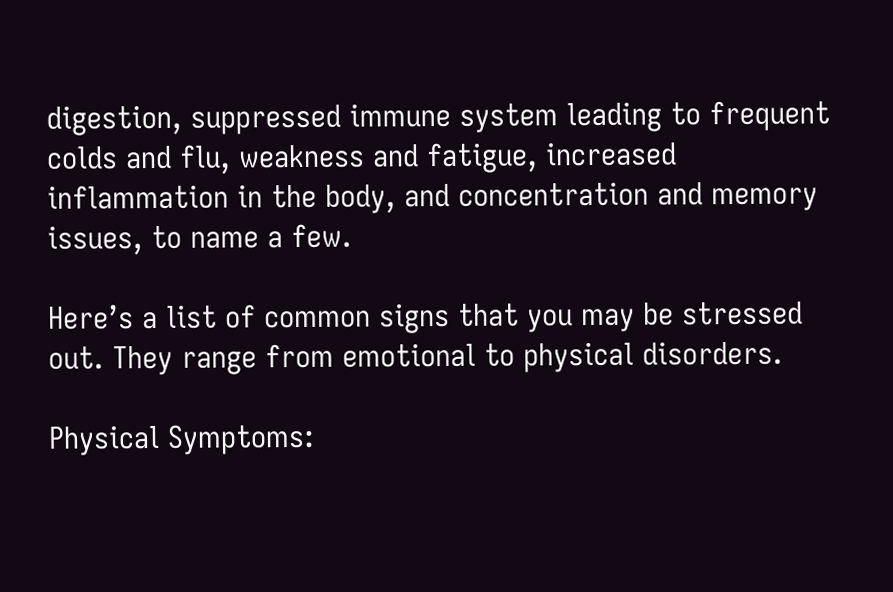digestion, suppressed immune system leading to frequent colds and flu, weakness and fatigue, increased inflammation in the body, and concentration and memory issues, to name a few.

Here’s a list of common signs that you may be stressed out. They range from emotional to physical disorders.

Physical Symptoms: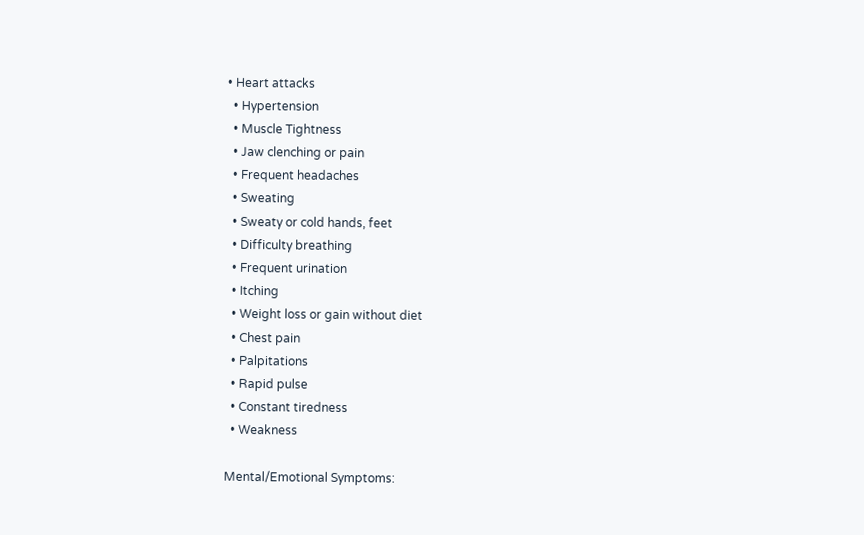• Heart attacks
  • Hypertension
  • Muscle Tightness
  • Jaw clenching or pain
  • Frequent headaches
  • Sweating
  • Sweaty or cold hands, feet
  • Difficulty breathing
  • Frequent urination
  • Itching
  • Weight loss or gain without diet
  • Chest pain
  • Palpitations
  • Rapid pulse
  • Constant tiredness
  • Weakness

Mental/Emotional Symptoms: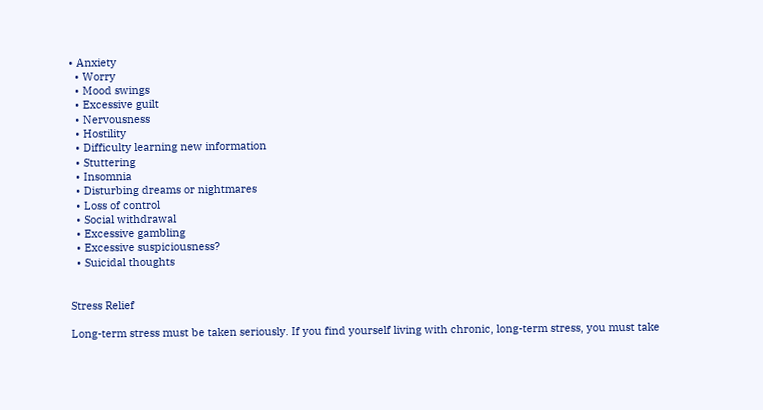• Anxiety
  • Worry
  • Mood swings
  • Excessive guilt
  • Nervousness
  • Hostility
  • Difficulty learning new information
  • Stuttering
  • Insomnia
  • Disturbing dreams or nightmares
  • Loss of control
  • Social withdrawal
  • Excessive gambling
  • Excessive suspiciousness?
  • Suicidal thoughts


Stress Relief

Long-term stress must be taken seriously. If you find yourself living with chronic, long-term stress, you must take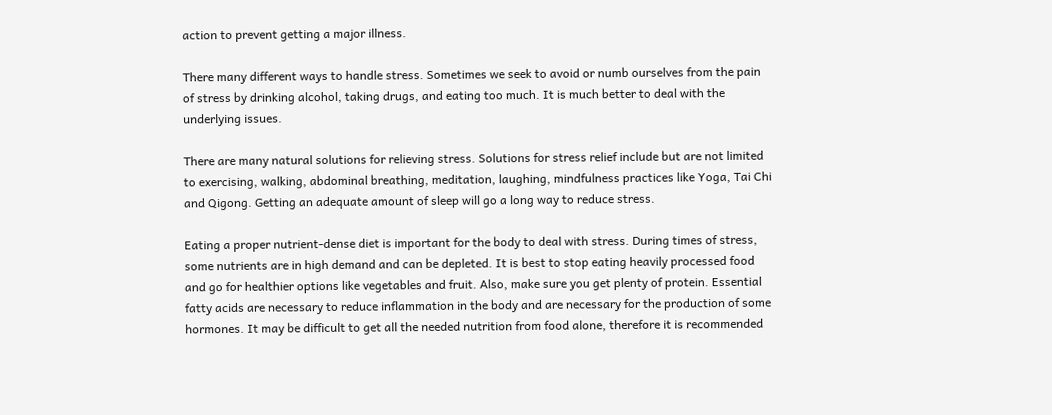action to prevent getting a major illness.

There many different ways to handle stress. Sometimes we seek to avoid or numb ourselves from the pain of stress by drinking alcohol, taking drugs, and eating too much. It is much better to deal with the underlying issues.

There are many natural solutions for relieving stress. Solutions for stress relief include but are not limited to exercising, walking, abdominal breathing, meditation, laughing, mindfulness practices like Yoga, Tai Chi and Qigong. Getting an adequate amount of sleep will go a long way to reduce stress.

Eating a proper nutrient-dense diet is important for the body to deal with stress. During times of stress, some nutrients are in high demand and can be depleted. It is best to stop eating heavily processed food and go for healthier options like vegetables and fruit. Also, make sure you get plenty of protein. Essential fatty acids are necessary to reduce inflammation in the body and are necessary for the production of some hormones. It may be difficult to get all the needed nutrition from food alone, therefore it is recommended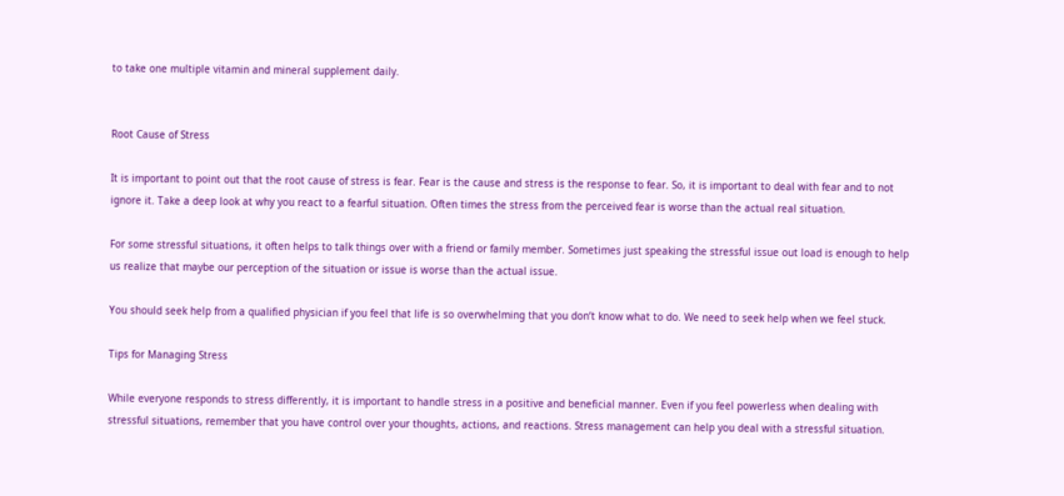to take one multiple vitamin and mineral supplement daily.


Root Cause of Stress

It is important to point out that the root cause of stress is fear. Fear is the cause and stress is the response to fear. So, it is important to deal with fear and to not ignore it. Take a deep look at why you react to a fearful situation. Often times the stress from the perceived fear is worse than the actual real situation.

For some stressful situations, it often helps to talk things over with a friend or family member. Sometimes just speaking the stressful issue out load is enough to help us realize that maybe our perception of the situation or issue is worse than the actual issue.

You should seek help from a qualified physician if you feel that life is so overwhelming that you don’t know what to do. We need to seek help when we feel stuck.

Tips for Managing Stress

While everyone responds to stress differently, it is important to handle stress in a positive and beneficial manner. Even if you feel powerless when dealing with stressful situations, remember that you have control over your thoughts, actions, and reactions. Stress management can help you deal with a stressful situation.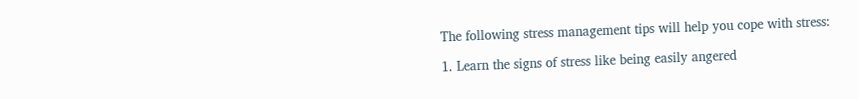The following stress management tips will help you cope with stress:

1. Learn the signs of stress like being easily angered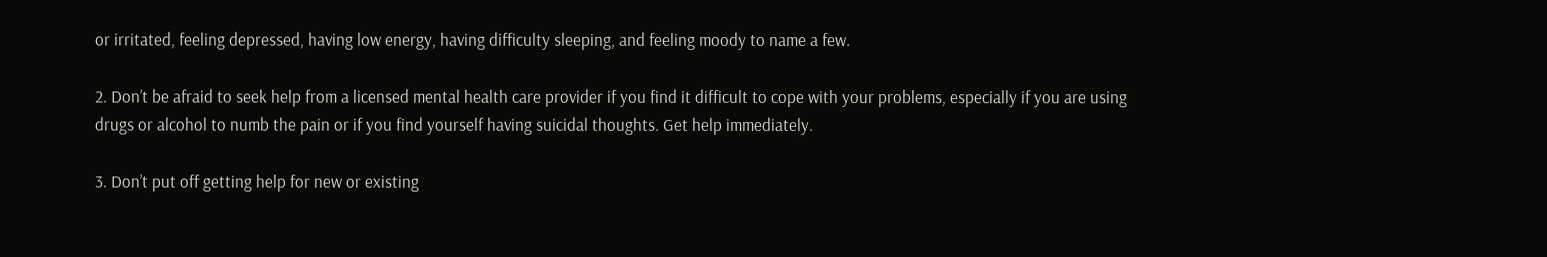or irritated, feeling depressed, having low energy, having difficulty sleeping, and feeling moody to name a few.

2. Don’t be afraid to seek help from a licensed mental health care provider if you find it difficult to cope with your problems, especially if you are using drugs or alcohol to numb the pain or if you find yourself having suicidal thoughts. Get help immediately.

3. Don’t put off getting help for new or existing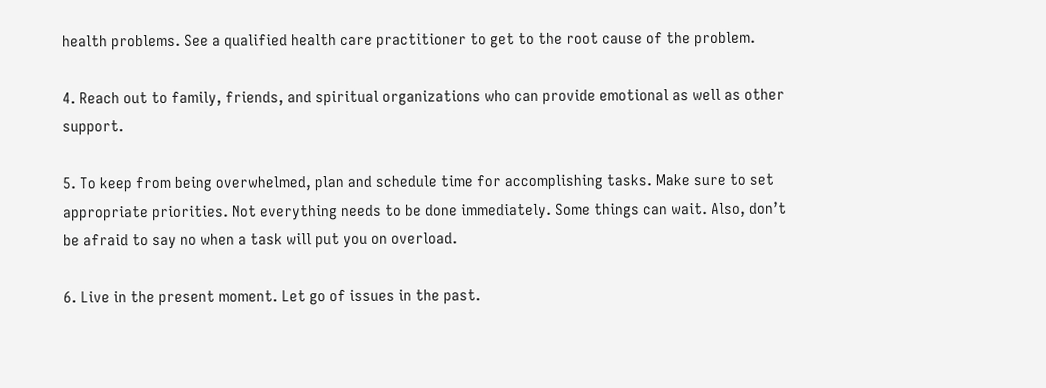health problems. See a qualified health care practitioner to get to the root cause of the problem.

4. Reach out to family, friends, and spiritual organizations who can provide emotional as well as other support.

5. To keep from being overwhelmed, plan and schedule time for accomplishing tasks. Make sure to set appropriate priorities. Not everything needs to be done immediately. Some things can wait. Also, don’t be afraid to say no when a task will put you on overload.

6. Live in the present moment. Let go of issues in the past.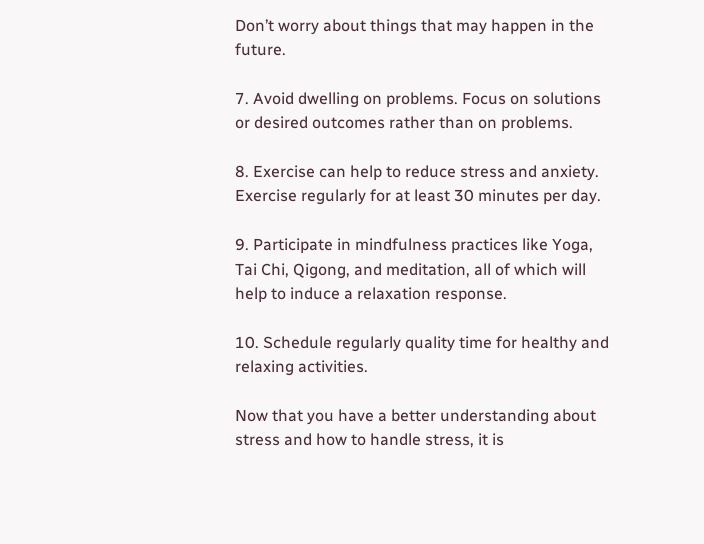Don’t worry about things that may happen in the future.

7. Avoid dwelling on problems. Focus on solutions or desired outcomes rather than on problems.

8. Exercise can help to reduce stress and anxiety. Exercise regularly for at least 30 minutes per day.

9. Participate in mindfulness practices like Yoga, Tai Chi, Qigong, and meditation, all of which will help to induce a relaxation response.

10. Schedule regularly quality time for healthy and relaxing activities.

Now that you have a better understanding about stress and how to handle stress, it is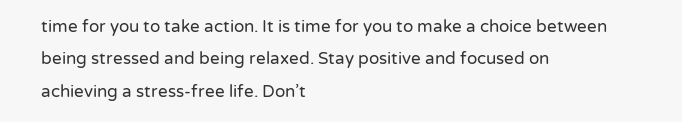time for you to take action. It is time for you to make a choice between being stressed and being relaxed. Stay positive and focused on achieving a stress-free life. Don’t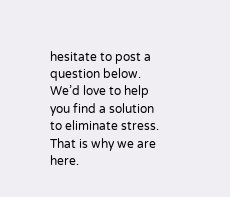hesitate to post a question below. We’d love to help you find a solution to eliminate stress. That is why we are here.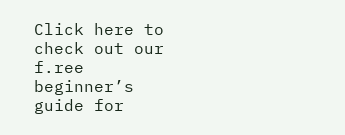Click here to check out our f.ree beginner’s guide for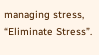managing stress, “Eliminate Stress”.